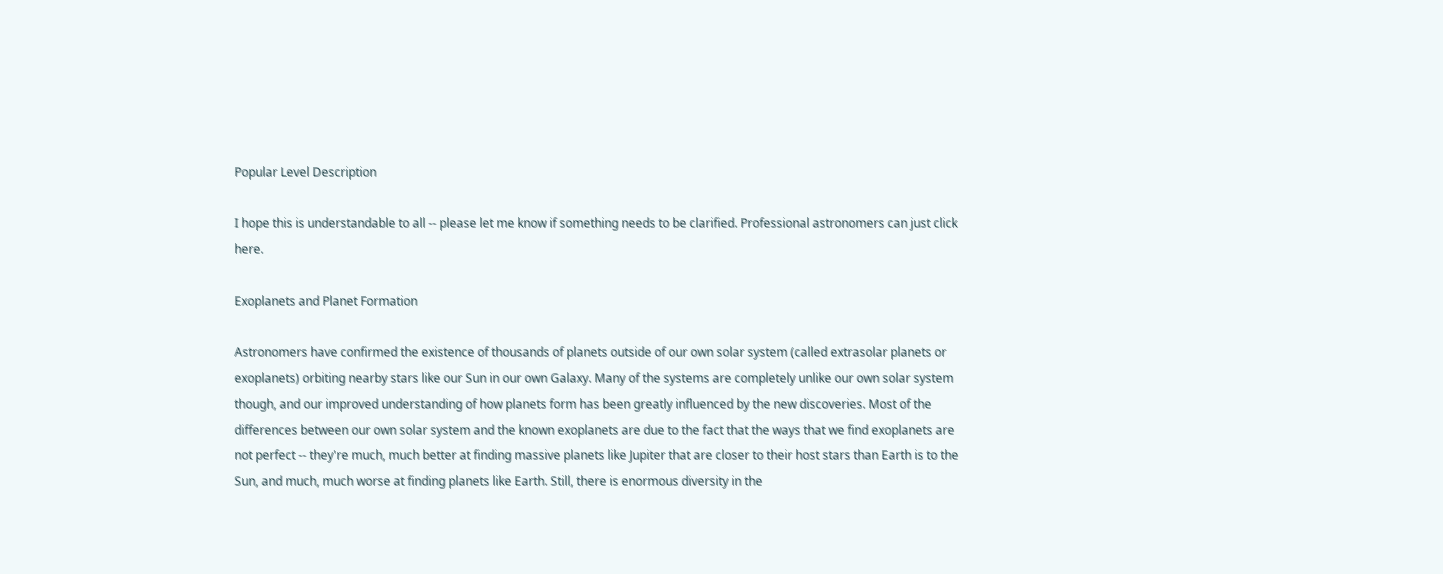Popular Level Description

I hope this is understandable to all -- please let me know if something needs to be clarified. Professional astronomers can just click here.

Exoplanets and Planet Formation

Astronomers have confirmed the existence of thousands of planets outside of our own solar system (called extrasolar planets or exoplanets) orbiting nearby stars like our Sun in our own Galaxy. Many of the systems are completely unlike our own solar system though, and our improved understanding of how planets form has been greatly influenced by the new discoveries. Most of the differences between our own solar system and the known exoplanets are due to the fact that the ways that we find exoplanets are not perfect -- they're much, much better at finding massive planets like Jupiter that are closer to their host stars than Earth is to the Sun, and much, much worse at finding planets like Earth. Still, there is enormous diversity in the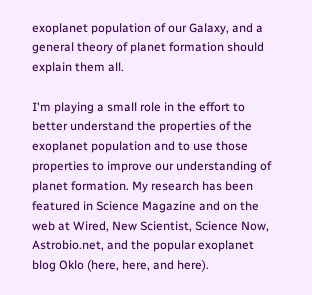exoplanet population of our Galaxy, and a general theory of planet formation should explain them all.

I'm playing a small role in the effort to better understand the properties of the exoplanet population and to use those properties to improve our understanding of planet formation. My research has been featured in Science Magazine and on the web at Wired, New Scientist, Science Now, Astrobio.net, and the popular exoplanet blog Oklo (here, here, and here).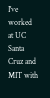I've worked at UC Santa Cruz and MIT with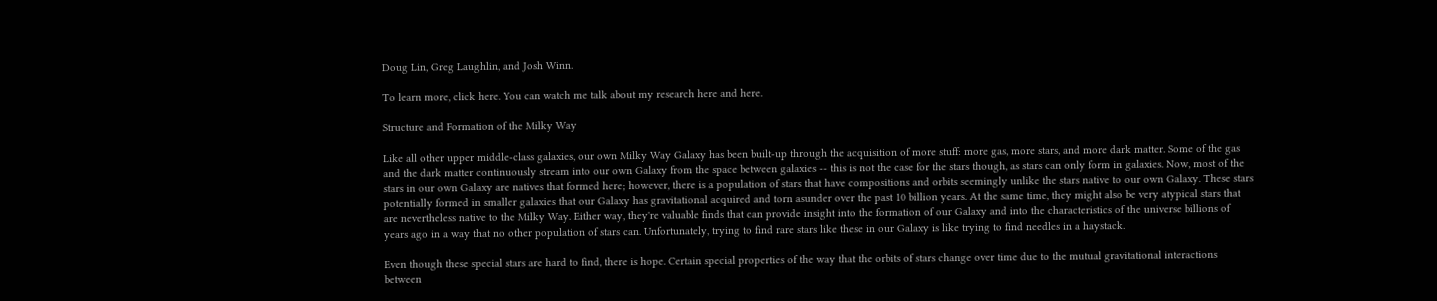Doug Lin, Greg Laughlin, and Josh Winn.

To learn more, click here. You can watch me talk about my research here and here.

Structure and Formation of the Milky Way

Like all other upper middle-class galaxies, our own Milky Way Galaxy has been built-up through the acquisition of more stuff: more gas, more stars, and more dark matter. Some of the gas and the dark matter continuously stream into our own Galaxy from the space between galaxies -- this is not the case for the stars though, as stars can only form in galaxies. Now, most of the stars in our own Galaxy are natives that formed here; however, there is a population of stars that have compositions and orbits seemingly unlike the stars native to our own Galaxy. These stars potentially formed in smaller galaxies that our Galaxy has gravitational acquired and torn asunder over the past 10 billion years. At the same time, they might also be very atypical stars that are nevertheless native to the Milky Way. Either way, they're valuable finds that can provide insight into the formation of our Galaxy and into the characteristics of the universe billions of years ago in a way that no other population of stars can. Unfortunately, trying to find rare stars like these in our Galaxy is like trying to find needles in a haystack.

Even though these special stars are hard to find, there is hope. Certain special properties of the way that the orbits of stars change over time due to the mutual gravitational interactions between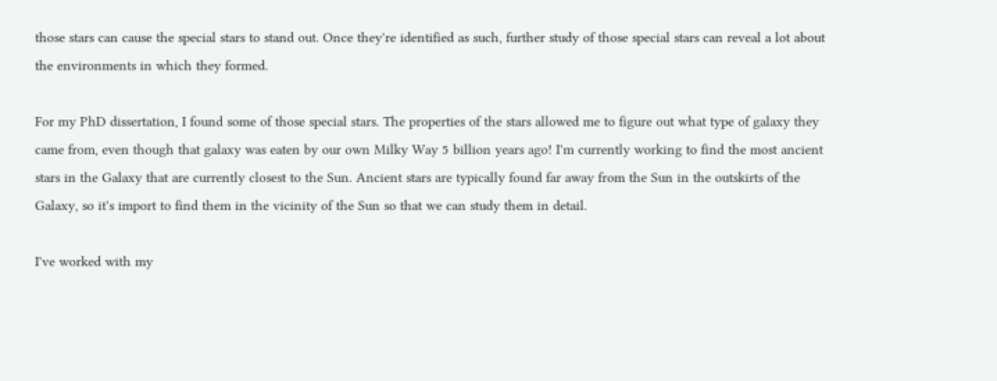those stars can cause the special stars to stand out. Once they're identified as such, further study of those special stars can reveal a lot about the environments in which they formed.

For my PhD dissertation, I found some of those special stars. The properties of the stars allowed me to figure out what type of galaxy they came from, even though that galaxy was eaten by our own Milky Way 5 billion years ago! I'm currently working to find the most ancient stars in the Galaxy that are currently closest to the Sun. Ancient stars are typically found far away from the Sun in the outskirts of the Galaxy, so it's import to find them in the vicinity of the Sun so that we can study them in detail.

I've worked with my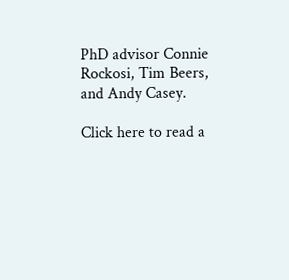PhD advisor Connie Rockosi, Tim Beers, and Andy Casey.

Click here to read a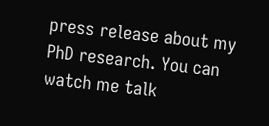press release about my PhD research. You can watch me talk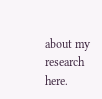about my research here.